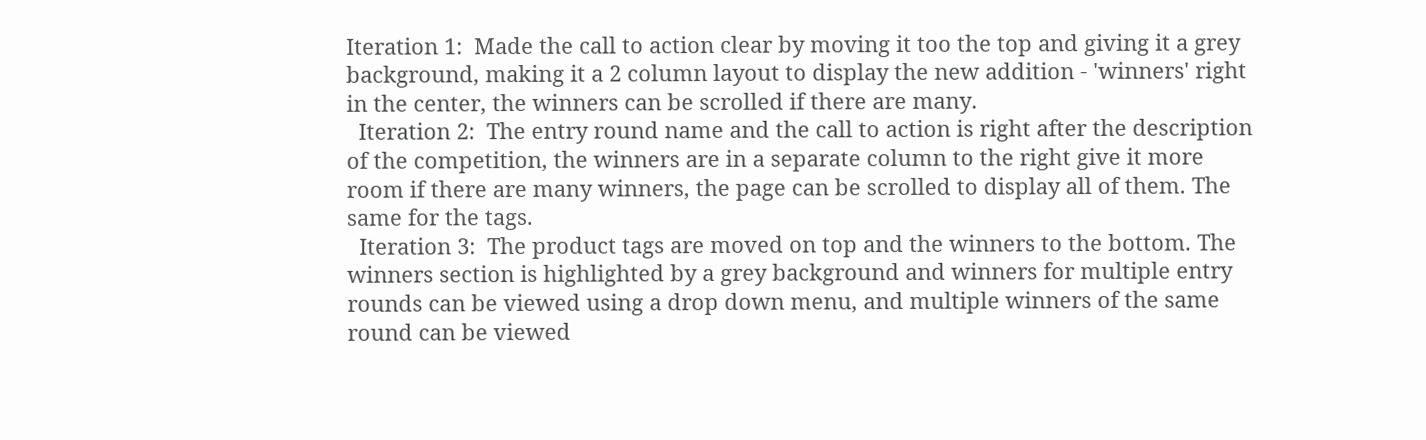Iteration 1:  Made the call to action clear by moving it too the top and giving it a grey background, making it a 2 column layout to display the new addition - 'winners' right in the center, the winners can be scrolled if there are many.
  Iteration 2:  The entry round name and the call to action is right after the description of the competition, the winners are in a separate column to the right give it more room if there are many winners, the page can be scrolled to display all of them. The same for the tags.
  Iteration 3:  The product tags are moved on top and the winners to the bottom. The winners section is highlighted by a grey background and winners for multiple entry rounds can be viewed using a drop down menu, and multiple winners of the same round can be viewed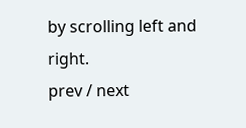by scrolling left and right.
prev / next